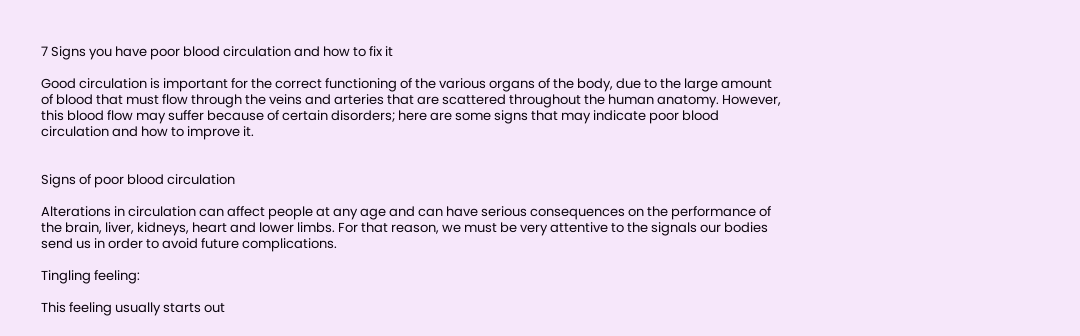7 Signs you have poor blood circulation and how to fix it

Good circulation is important for the correct functioning of the various organs of the body, due to the large amount of blood that must flow through the veins and arteries that are scattered throughout the human anatomy. However, this blood flow may suffer because of certain disorders; here are some signs that may indicate poor blood circulation and how to improve it.


Signs of poor blood circulation

Alterations in circulation can affect people at any age and can have serious consequences on the performance of the brain, liver, kidneys, heart and lower limbs. For that reason, we must be very attentive to the signals our bodies send us in order to avoid future complications.

Tingling feeling:

This feeling usually starts out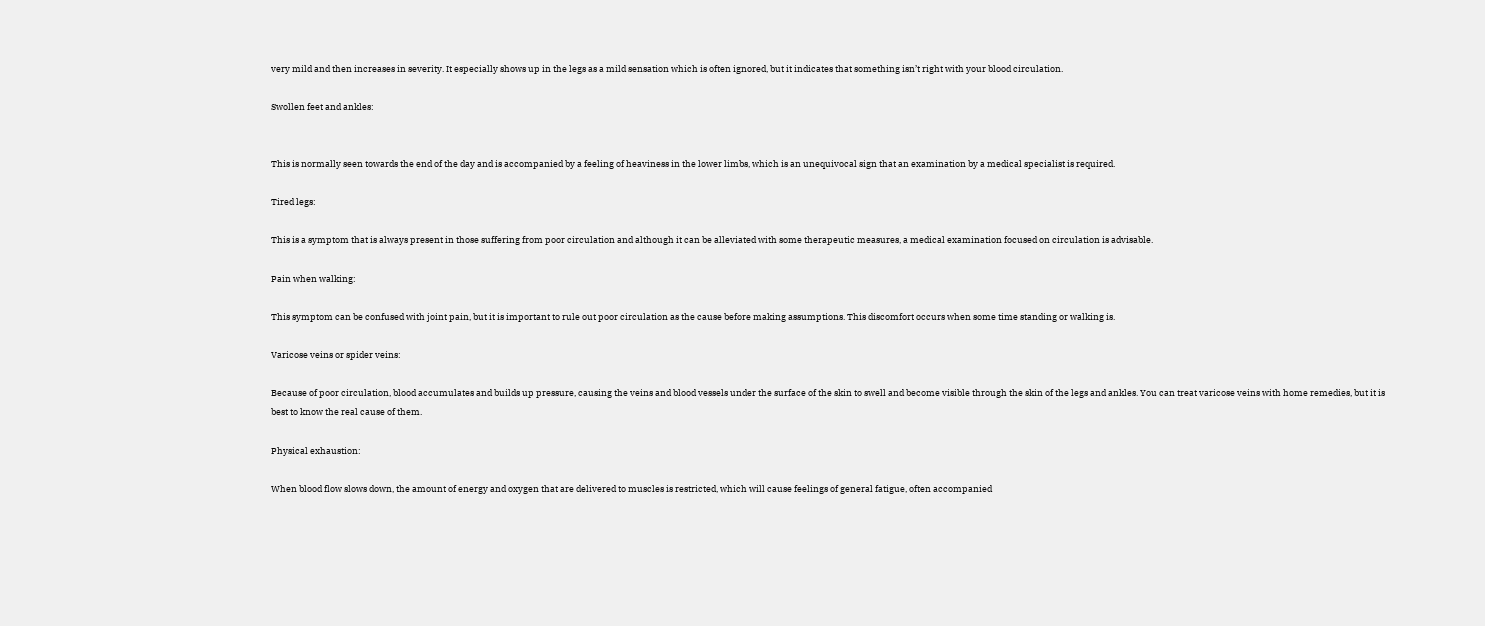very mild and then increases in severity. It especially shows up in the legs as a mild sensation which is often ignored, but it indicates that something isn’t right with your blood circulation.

Swollen feet and ankles:


This is normally seen towards the end of the day and is accompanied by a feeling of heaviness in the lower limbs, which is an unequivocal sign that an examination by a medical specialist is required.

Tired legs:

This is a symptom that is always present in those suffering from poor circulation and although it can be alleviated with some therapeutic measures, a medical examination focused on circulation is advisable.

Pain when walking:

This symptom can be confused with joint pain, but it is important to rule out poor circulation as the cause before making assumptions. This discomfort occurs when some time standing or walking is.

Varicose veins or spider veins:

Because of poor circulation, blood accumulates and builds up pressure, causing the veins and blood vessels under the surface of the skin to swell and become visible through the skin of the legs and ankles. You can treat varicose veins with home remedies, but it is best to know the real cause of them.

Physical exhaustion:

When blood flow slows down, the amount of energy and oxygen that are delivered to muscles is restricted, which will cause feelings of general fatigue, often accompanied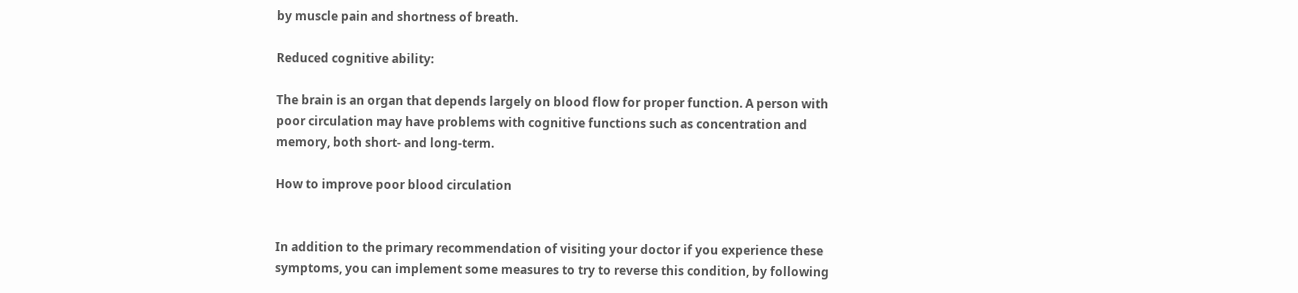by muscle pain and shortness of breath.

Reduced cognitive ability:

The brain is an organ that depends largely on blood flow for proper function. A person with poor circulation may have problems with cognitive functions such as concentration and memory, both short- and long-term.

How to improve poor blood circulation


In addition to the primary recommendation of visiting your doctor if you experience these symptoms, you can implement some measures to try to reverse this condition, by following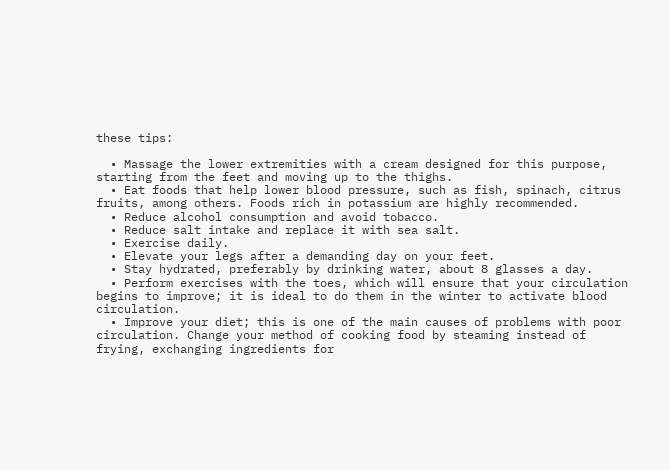these tips:

  • Massage the lower extremities with a cream designed for this purpose, starting from the feet and moving up to the thighs.
  • Eat foods that help lower blood pressure, such as fish, spinach, citrus fruits, among others. Foods rich in potassium are highly recommended.
  • Reduce alcohol consumption and avoid tobacco.
  • Reduce salt intake and replace it with sea salt.
  • Exercise daily.
  • Elevate your legs after a demanding day on your feet.
  • Stay hydrated, preferably by drinking water, about 8 glasses a day.
  • Perform exercises with the toes, which will ensure that your circulation begins to improve; it is ideal to do them in the winter to activate blood circulation.
  • Improve your diet; this is one of the main causes of problems with poor circulation. Change your method of cooking food by steaming instead of frying, exchanging ingredients for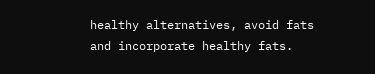healthy alternatives, avoid fats and incorporate healthy fats.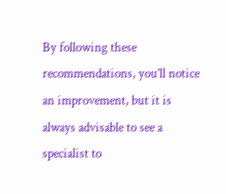By following these recommendations, you’ll notice an improvement, but it is always advisable to see a specialist to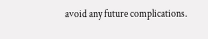avoid any future complications.